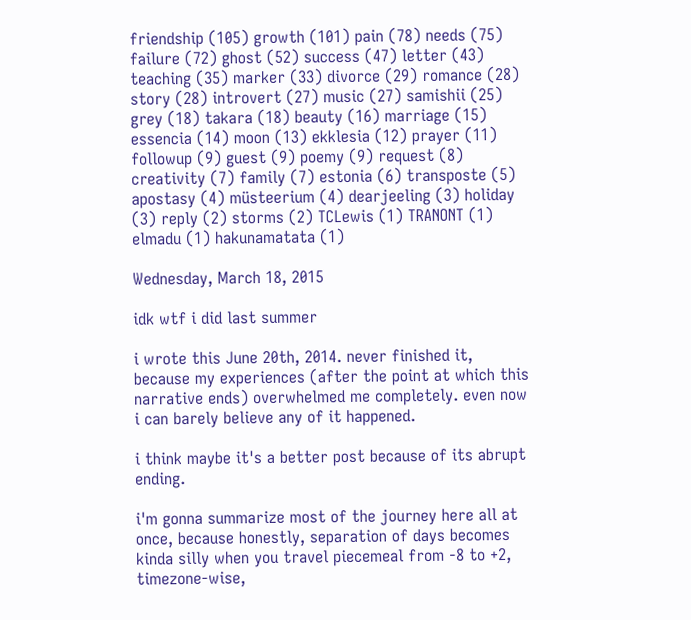friendship (105) growth (101) pain (78) needs (75) failure (72) ghost (52) success (47) letter (43) teaching (35) marker (33) divorce (29) romance (28) story (28) introvert (27) music (27) samishii (25) grey (18) takara (18) beauty (16) marriage (15) essencia (14) moon (13) ekklesia (12) prayer (11) followup (9) guest (9) poemy (9) request (8) creativity (7) family (7) estonia (6) transposte (5) apostasy (4) müsteerium (4) dearjeeling (3) holiday (3) reply (2) storms (2) TCLewis (1) TRANONT (1) elmadu (1) hakunamatata (1)

Wednesday, March 18, 2015

idk wtf i did last summer

i wrote this June 20th, 2014. never finished it, because my experiences (after the point at which this narrative ends) overwhelmed me completely. even now i can barely believe any of it happened.

i think maybe it's a better post because of its abrupt ending.

i'm gonna summarize most of the journey here all at once, because honestly, separation of days becomes kinda silly when you travel piecemeal from -8 to +2, timezone-wise,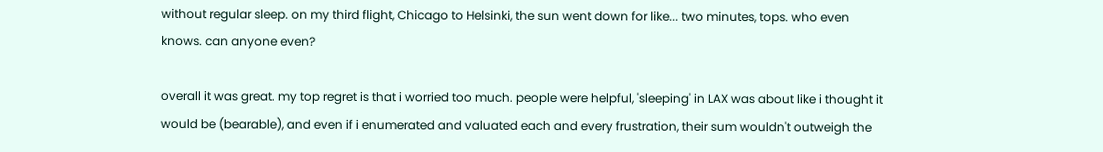without regular sleep. on my third flight, Chicago to Helsinki, the sun went down for like... two minutes, tops. who even knows. can anyone even?

overall it was great. my top regret is that i worried too much. people were helpful, 'sleeping' in LAX was about like i thought it would be (bearable), and even if i enumerated and valuated each and every frustration, their sum wouldn't outweigh the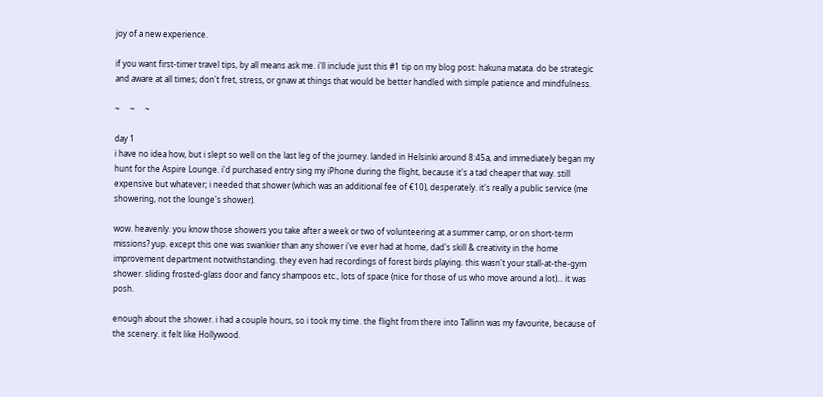joy of a new experience.

if you want first-timer travel tips, by all means ask me. i'll include just this #1 tip on my blog post: hakuna matata. do be strategic and aware at all times; don't fret, stress, or gnaw at things that would be better handled with simple patience and mindfulness.

~     ~     ~

day 1
i have no idea how, but i slept so well on the last leg of the journey. landed in Helsinki around 8:45a, and immediately began my hunt for the Aspire Lounge. i'd purchased entry sing my iPhone during the flight, because it's a tad cheaper that way. still expensive but whatever; i needed that shower (which was an additional fee of €10), desperately. it's really a public service (me showering, not the lounge's shower).

wow. heavenly. you know those showers you take after a week or two of volunteering at a summer camp, or on short-term missions? yup. except this one was swankier than any shower i've ever had at home, dad's skill & creativity in the home improvement department notwithstanding. they even had recordings of forest birds playing. this wasn't your stall-at-the-gym shower. sliding frosted-glass door and fancy shampoos etc., lots of space (nice for those of us who move around a lot)... it was posh.

enough about the shower. i had a couple hours, so i took my time. the flight from there into Tallinn was my favourite, because of the scenery. it felt like Hollywood.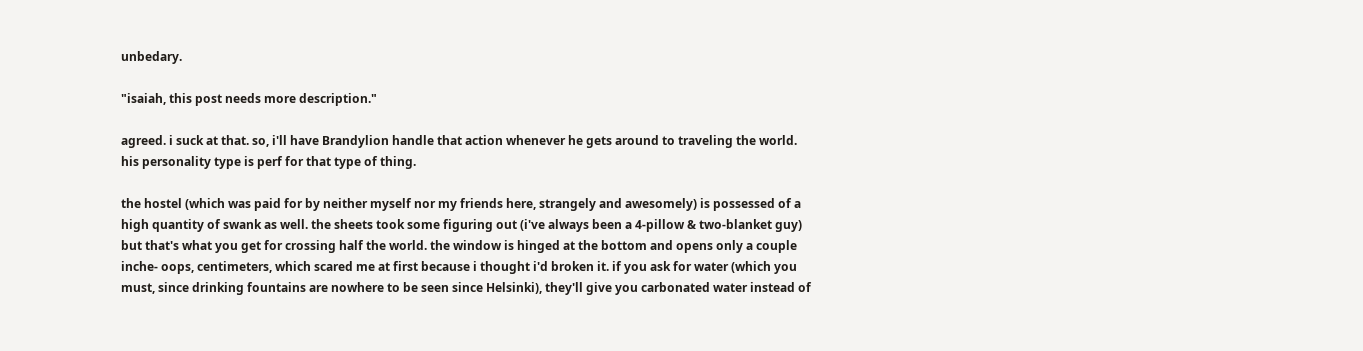unbedary.

"isaiah, this post needs more description."

agreed. i suck at that. so, i'll have Brandylion handle that action whenever he gets around to traveling the world. his personality type is perf for that type of thing.

the hostel (which was paid for by neither myself nor my friends here, strangely and awesomely) is possessed of a high quantity of swank as well. the sheets took some figuring out (i've always been a 4-pillow & two-blanket guy) but that's what you get for crossing half the world. the window is hinged at the bottom and opens only a couple inche- oops, centimeters, which scared me at first because i thought i'd broken it. if you ask for water (which you must, since drinking fountains are nowhere to be seen since Helsinki), they'll give you carbonated water instead of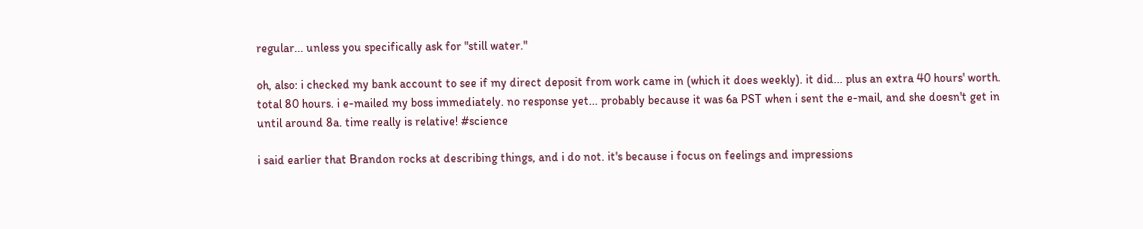regular... unless you specifically ask for "still water."

oh, also: i checked my bank account to see if my direct deposit from work came in (which it does weekly). it did... plus an extra 40 hours' worth. total 80 hours. i e-mailed my boss immediately. no response yet... probably because it was 6a PST when i sent the e-mail, and she doesn't get in until around 8a. time really is relative! #science

i said earlier that Brandon rocks at describing things, and i do not. it's because i focus on feelings and impressions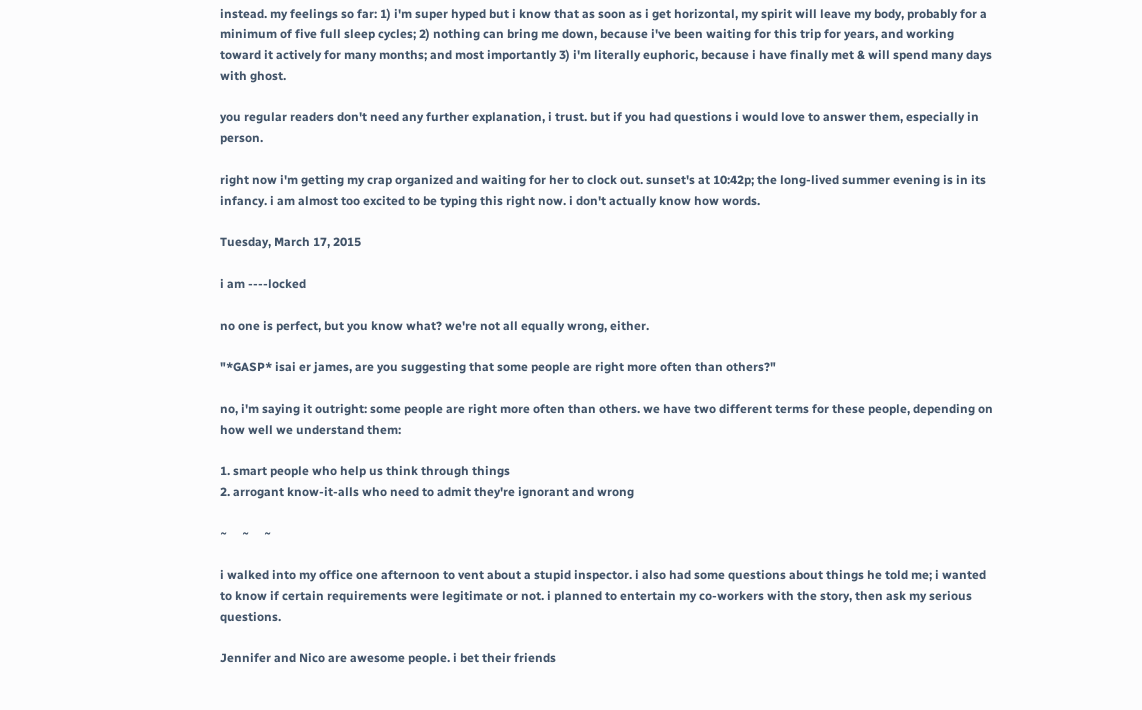instead. my feelings so far: 1) i'm super hyped but i know that as soon as i get horizontal, my spirit will leave my body, probably for a minimum of five full sleep cycles; 2) nothing can bring me down, because i've been waiting for this trip for years, and working toward it actively for many months; and most importantly 3) i'm literally euphoric, because i have finally met & will spend many days with ghost.

you regular readers don't need any further explanation, i trust. but if you had questions i would love to answer them, especially in person.

right now i'm getting my crap organized and waiting for her to clock out. sunset's at 10:42p; the long-lived summer evening is in its infancy. i am almost too excited to be typing this right now. i don't actually know how words.

Tuesday, March 17, 2015

i am ----locked

no one is perfect, but you know what? we're not all equally wrong, either.

"*GASP* isai er james, are you suggesting that some people are right more often than others?"

no, i'm saying it outright: some people are right more often than others. we have two different terms for these people, depending on how well we understand them:

1. smart people who help us think through things
2. arrogant know-it-alls who need to admit they're ignorant and wrong

~     ~     ~

i walked into my office one afternoon to vent about a stupid inspector. i also had some questions about things he told me; i wanted to know if certain requirements were legitimate or not. i planned to entertain my co-workers with the story, then ask my serious questions.

Jennifer and Nico are awesome people. i bet their friends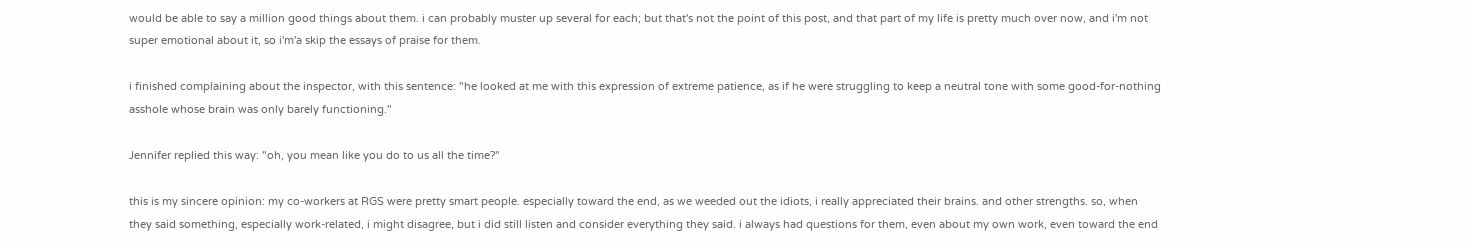would be able to say a million good things about them. i can probably muster up several for each; but that's not the point of this post, and that part of my life is pretty much over now, and i'm not super emotional about it, so i'm'a skip the essays of praise for them.

i finished complaining about the inspector, with this sentence: "he looked at me with this expression of extreme patience, as if he were struggling to keep a neutral tone with some good-for-nothing asshole whose brain was only barely functioning."

Jennifer replied this way: "oh, you mean like you do to us all the time?"

this is my sincere opinion: my co-workers at RGS were pretty smart people. especially toward the end, as we weeded out the idiots, i really appreciated their brains. and other strengths. so, when they said something, especially work-related, i might disagree, but i did still listen and consider everything they said. i always had questions for them, even about my own work, even toward the end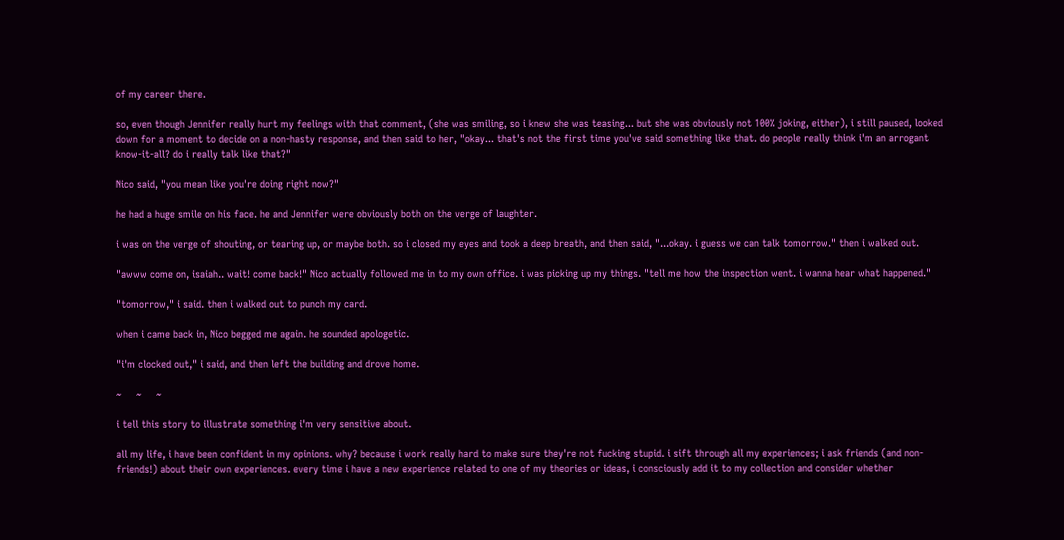of my career there.

so, even though Jennifer really hurt my feelings with that comment, (she was smiling, so i knew she was teasing... but she was obviously not 100% joking, either), i still paused, looked down for a moment to decide on a non-hasty response, and then said to her, "okay... that's not the first time you've said something like that. do people really think i'm an arrogant know-it-all? do i really talk like that?"

Nico said, "you mean like you're doing right now?"

he had a huge smile on his face. he and Jennifer were obviously both on the verge of laughter.

i was on the verge of shouting, or tearing up, or maybe both. so i closed my eyes and took a deep breath, and then said, "...okay. i guess we can talk tomorrow." then i walked out.

"awww come on, isaiah.. wait! come back!" Nico actually followed me in to my own office. i was picking up my things. "tell me how the inspection went. i wanna hear what happened."

"tomorrow," i said. then i walked out to punch my card.

when i came back in, Nico begged me again. he sounded apologetic.

"i'm clocked out," i said, and then left the building and drove home.

~     ~     ~

i tell this story to illustrate something i'm very sensitive about.

all my life, i have been confident in my opinions. why? because i work really hard to make sure they're not fucking stupid. i sift through all my experiences; i ask friends (and non-friends!) about their own experiences. every time i have a new experience related to one of my theories or ideas, i consciously add it to my collection and consider whether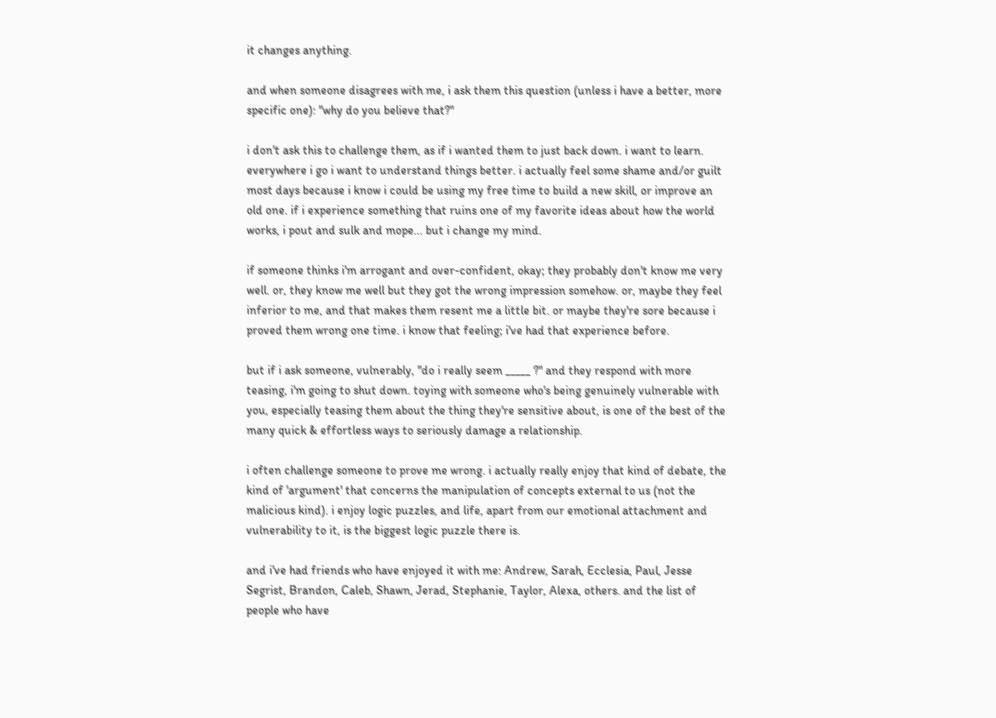it changes anything.

and when someone disagrees with me, i ask them this question (unless i have a better, more specific one): "why do you believe that?"

i don't ask this to challenge them, as if i wanted them to just back down. i want to learn. everywhere i go i want to understand things better. i actually feel some shame and/or guilt most days because i know i could be using my free time to build a new skill, or improve an old one. if i experience something that ruins one of my favorite ideas about how the world works, i pout and sulk and mope... but i change my mind.

if someone thinks i'm arrogant and over-confident, okay; they probably don't know me very well. or, they know me well but they got the wrong impression somehow. or, maybe they feel inferior to me, and that makes them resent me a little bit. or maybe they're sore because i proved them wrong one time. i know that feeling; i've had that experience before.

but if i ask someone, vulnerably, "do i really seem _____ ?" and they respond with more teasing, i'm going to shut down. toying with someone who's being genuinely vulnerable with you, especially teasing them about the thing they're sensitive about, is one of the best of the many quick & effortless ways to seriously damage a relationship.

i often challenge someone to prove me wrong. i actually really enjoy that kind of debate, the kind of 'argument' that concerns the manipulation of concepts external to us (not the malicious kind). i enjoy logic puzzles, and life, apart from our emotional attachment and vulnerability to it, is the biggest logic puzzle there is.

and i've had friends who have enjoyed it with me: Andrew, Sarah, Ecclesia, Paul, Jesse Segrist, Brandon, Caleb, Shawn, Jerad, Stephanie, Taylor, Alexa, others. and the list of people who have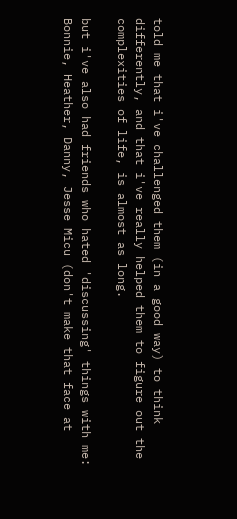told me that i've challenged them (in a good way) to think differently, and that i've really helped them to figure out the complexities of life, is almost as long.

but i've also had friends who hated 'discussing' things with me: Bonnie, Heather, Danny, Jesse Micu (don't make that face at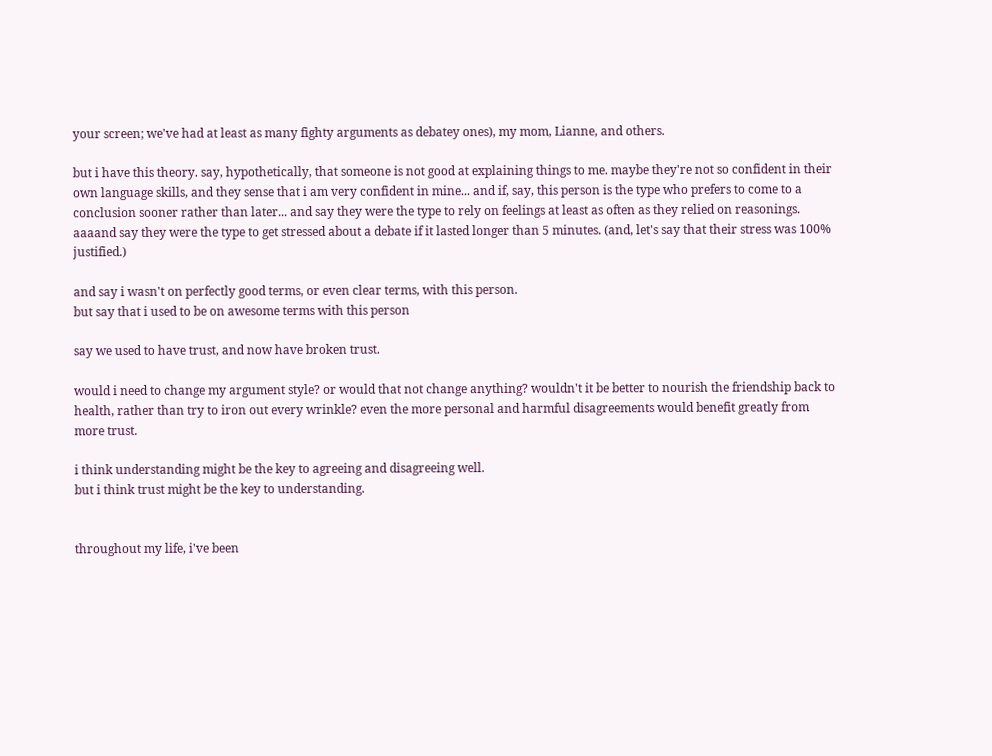your screen; we've had at least as many fighty arguments as debatey ones), my mom, Lianne, and others.

but i have this theory. say, hypothetically, that someone is not good at explaining things to me. maybe they're not so confident in their own language skills, and they sense that i am very confident in mine... and if, say, this person is the type who prefers to come to a conclusion sooner rather than later... and say they were the type to rely on feelings at least as often as they relied on reasonings. aaaand say they were the type to get stressed about a debate if it lasted longer than 5 minutes. (and, let's say that their stress was 100% justified.)

and say i wasn't on perfectly good terms, or even clear terms, with this person.
but say that i used to be on awesome terms with this person

say we used to have trust, and now have broken trust.

would i need to change my argument style? or would that not change anything? wouldn't it be better to nourish the friendship back to health, rather than try to iron out every wrinkle? even the more personal and harmful disagreements would benefit greatly from more trust.

i think understanding might be the key to agreeing and disagreeing well.
but i think trust might be the key to understanding.


throughout my life, i've been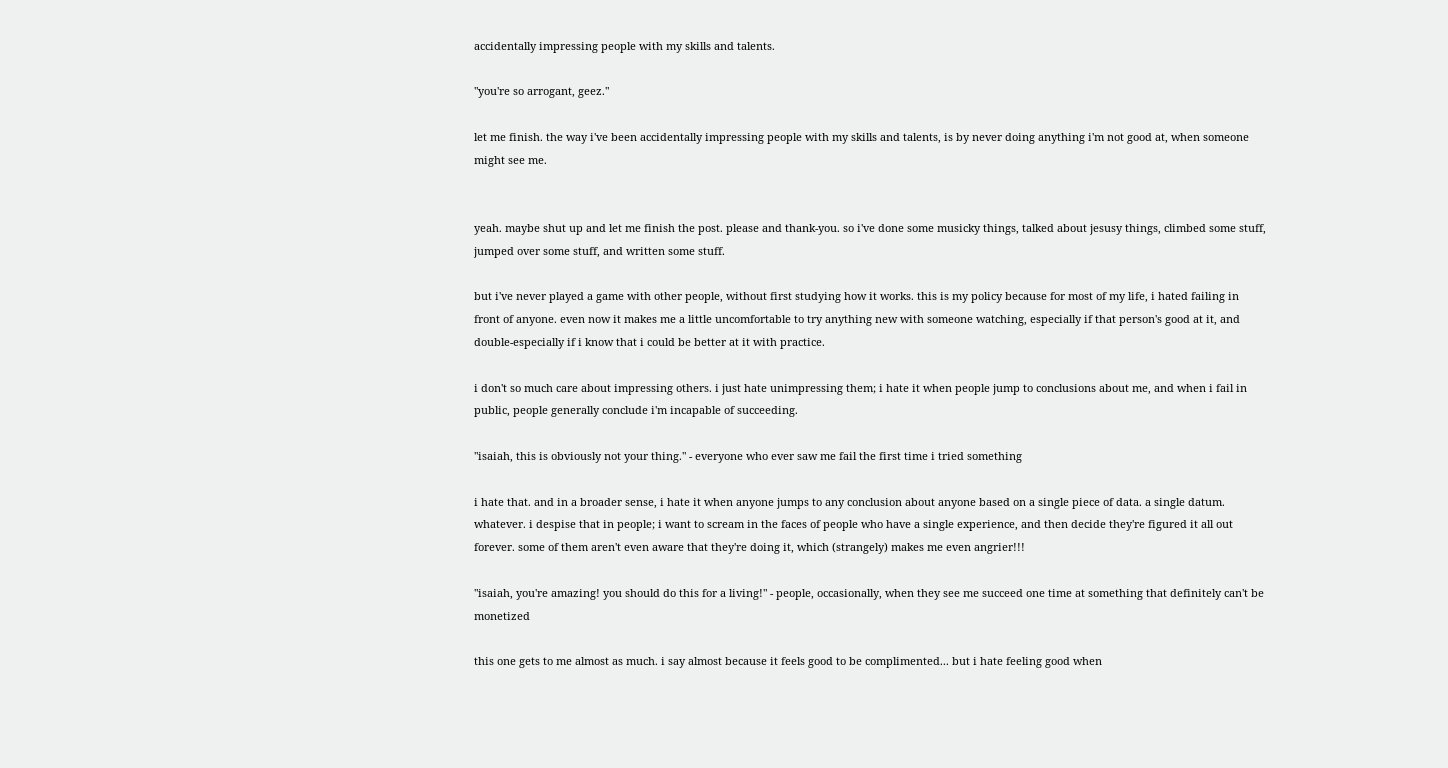accidentally impressing people with my skills and talents.

"you're so arrogant, geez."

let me finish. the way i've been accidentally impressing people with my skills and talents, is by never doing anything i'm not good at, when someone might see me.


yeah. maybe shut up and let me finish the post. please and thank-you. so i've done some musicky things, talked about jesusy things, climbed some stuff, jumped over some stuff, and written some stuff.

but i've never played a game with other people, without first studying how it works. this is my policy because for most of my life, i hated failing in front of anyone. even now it makes me a little uncomfortable to try anything new with someone watching, especially if that person's good at it, and double-especially if i know that i could be better at it with practice.

i don't so much care about impressing others. i just hate unimpressing them; i hate it when people jump to conclusions about me, and when i fail in public, people generally conclude i'm incapable of succeeding.

"isaiah, this is obviously not your thing." - everyone who ever saw me fail the first time i tried something

i hate that. and in a broader sense, i hate it when anyone jumps to any conclusion about anyone based on a single piece of data. a single datum. whatever. i despise that in people; i want to scream in the faces of people who have a single experience, and then decide they're figured it all out forever. some of them aren't even aware that they're doing it, which (strangely) makes me even angrier!!!

"isaiah, you're amazing! you should do this for a living!" - people, occasionally, when they see me succeed one time at something that definitely can't be monetized

this one gets to me almost as much. i say almost because it feels good to be complimented... but i hate feeling good when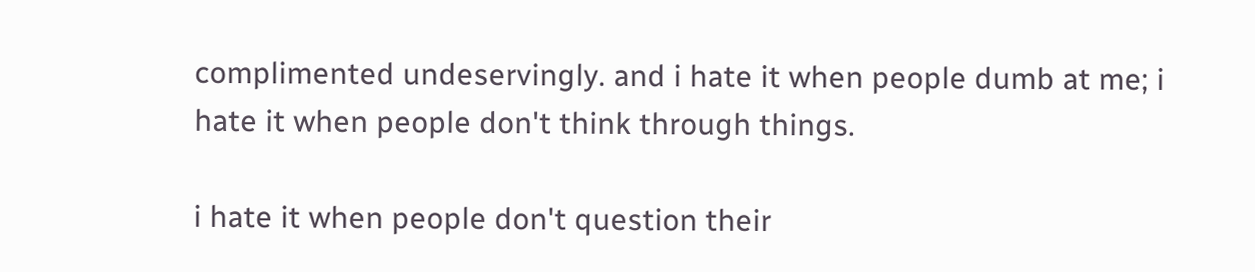complimented undeservingly. and i hate it when people dumb at me; i hate it when people don't think through things.

i hate it when people don't question their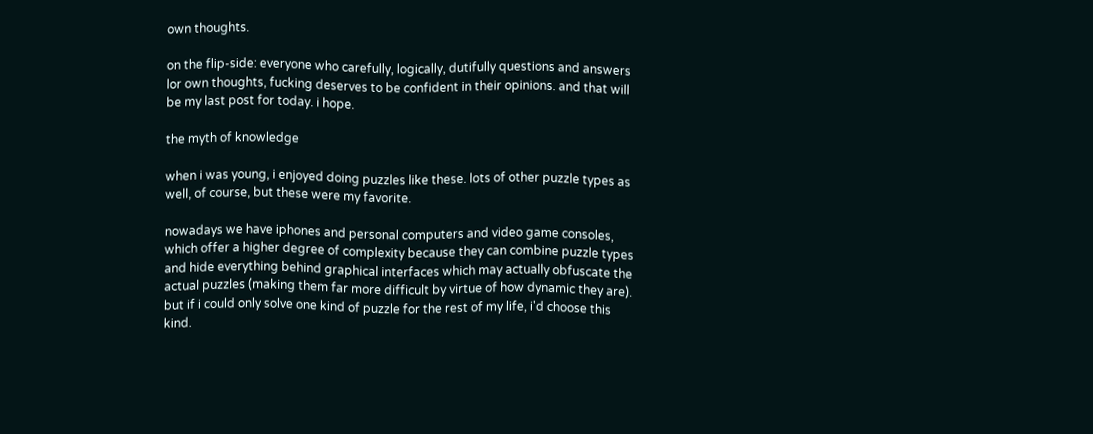own thoughts.

on the flip-side: everyone who carefully, logically, dutifully questions and answers lor own thoughts, fucking deserves to be confident in their opinions. and that will be my last post for today. i hope.

the myth of knowledge

when i was young, i enjoyed doing puzzles like these. lots of other puzzle types as well, of course, but these were my favorite.

nowadays we have iphones and personal computers and video game consoles, which offer a higher degree of complexity because they can combine puzzle types and hide everything behind graphical interfaces which may actually obfuscate the actual puzzles (making them far more difficult by virtue of how dynamic they are). but if i could only solve one kind of puzzle for the rest of my life, i'd choose this kind.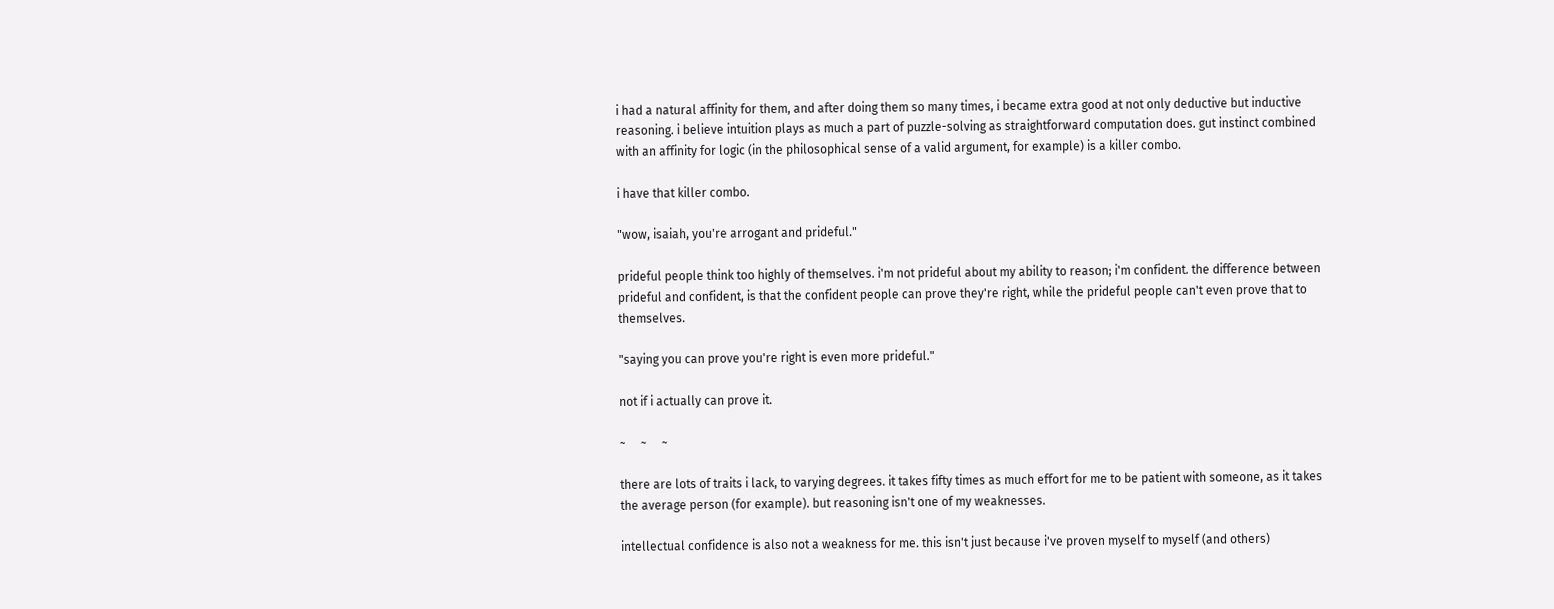i had a natural affinity for them, and after doing them so many times, i became extra good at not only deductive but inductive reasoning. i believe intuition plays as much a part of puzzle-solving as straightforward computation does. gut instinct combined with an affinity for logic (in the philosophical sense of a valid argument, for example) is a killer combo.

i have that killer combo.

"wow, isaiah, you're arrogant and prideful."

prideful people think too highly of themselves. i'm not prideful about my ability to reason; i'm confident. the difference between prideful and confident, is that the confident people can prove they're right, while the prideful people can't even prove that to themselves.

"saying you can prove you're right is even more prideful."

not if i actually can prove it.

~     ~     ~

there are lots of traits i lack, to varying degrees. it takes fifty times as much effort for me to be patient with someone, as it takes the average person (for example). but reasoning isn't one of my weaknesses.

intellectual confidence is also not a weakness for me. this isn't just because i've proven myself to myself (and others)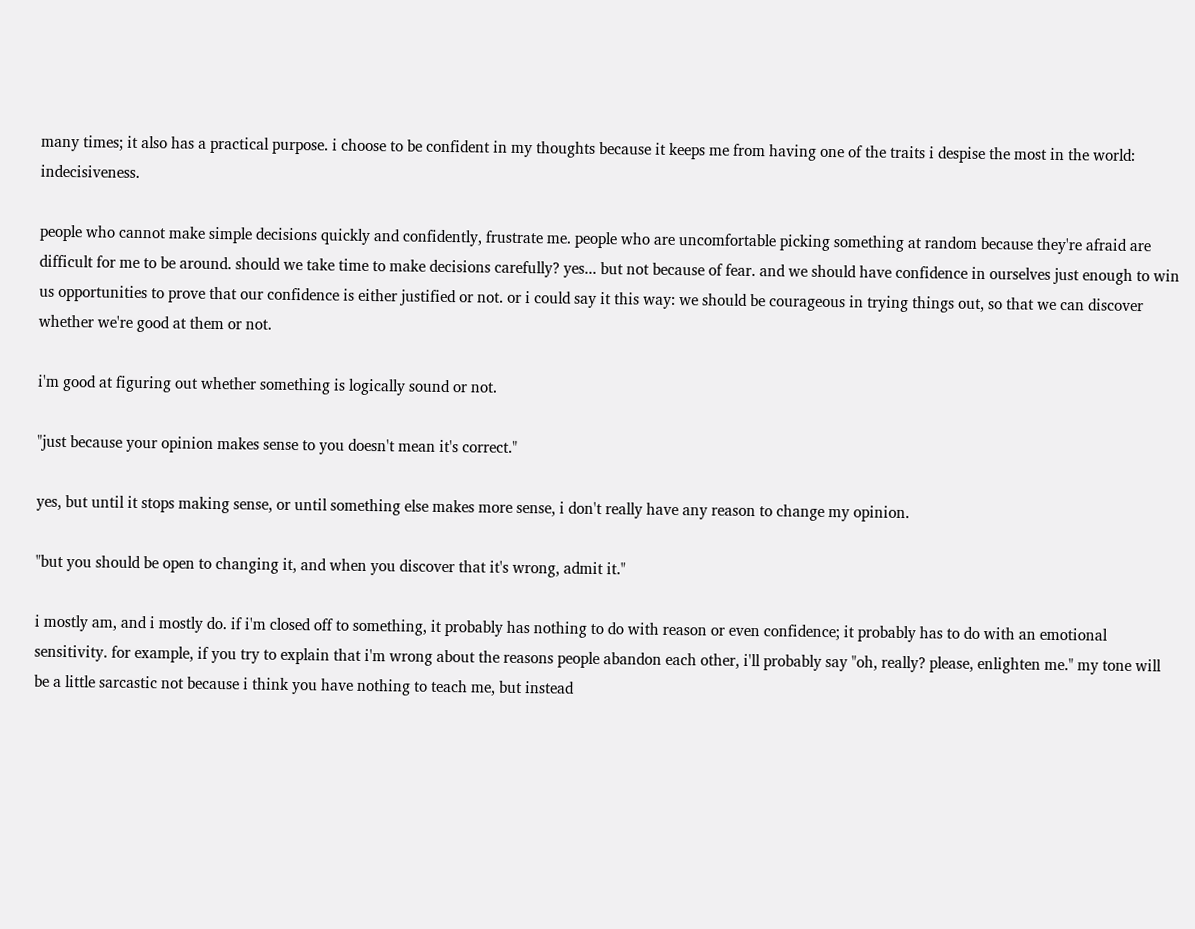many times; it also has a practical purpose. i choose to be confident in my thoughts because it keeps me from having one of the traits i despise the most in the world: indecisiveness.

people who cannot make simple decisions quickly and confidently, frustrate me. people who are uncomfortable picking something at random because they're afraid are difficult for me to be around. should we take time to make decisions carefully? yes... but not because of fear. and we should have confidence in ourselves just enough to win us opportunities to prove that our confidence is either justified or not. or i could say it this way: we should be courageous in trying things out, so that we can discover whether we're good at them or not.

i'm good at figuring out whether something is logically sound or not.

"just because your opinion makes sense to you doesn't mean it's correct."

yes, but until it stops making sense, or until something else makes more sense, i don't really have any reason to change my opinion.

"but you should be open to changing it, and when you discover that it's wrong, admit it."

i mostly am, and i mostly do. if i'm closed off to something, it probably has nothing to do with reason or even confidence; it probably has to do with an emotional sensitivity. for example, if you try to explain that i'm wrong about the reasons people abandon each other, i'll probably say "oh, really? please, enlighten me." my tone will be a little sarcastic not because i think you have nothing to teach me, but instead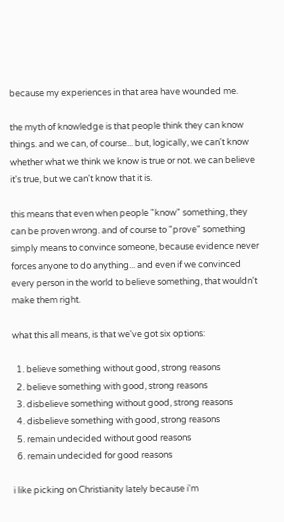because my experiences in that area have wounded me.

the myth of knowledge is that people think they can know things. and we can, of course... but, logically, we can't know whether what we think we know is true or not. we can believe it's true, but we can't know that it is.

this means that even when people "know" something, they can be proven wrong. and of course to "prove" something simply means to convince someone, because evidence never forces anyone to do anything... and even if we convinced every person in the world to believe something, that wouldn't make them right.

what this all means, is that we've got six options:

  1. believe something without good, strong reasons
  2. believe something with good, strong reasons
  3. disbelieve something without good, strong reasons
  4. disbelieve something with good, strong reasons
  5. remain undecided without good reasons
  6. remain undecided for good reasons

i like picking on Christianity lately because i'm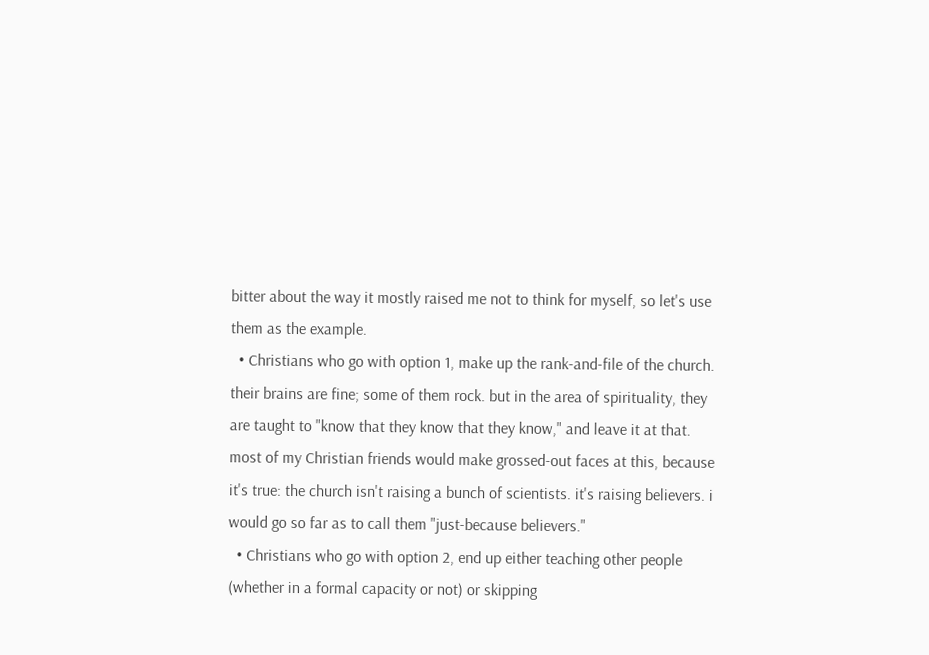bitter about the way it mostly raised me not to think for myself, so let's use them as the example.
  • Christians who go with option 1, make up the rank-and-file of the church. their brains are fine; some of them rock. but in the area of spirituality, they are taught to "know that they know that they know," and leave it at that. most of my Christian friends would make grossed-out faces at this, because it's true: the church isn't raising a bunch of scientists. it's raising believers. i would go so far as to call them "just-because believers."
  • Christians who go with option 2, end up either teaching other people (whether in a formal capacity or not) or skipping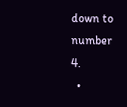down to number 4.
  •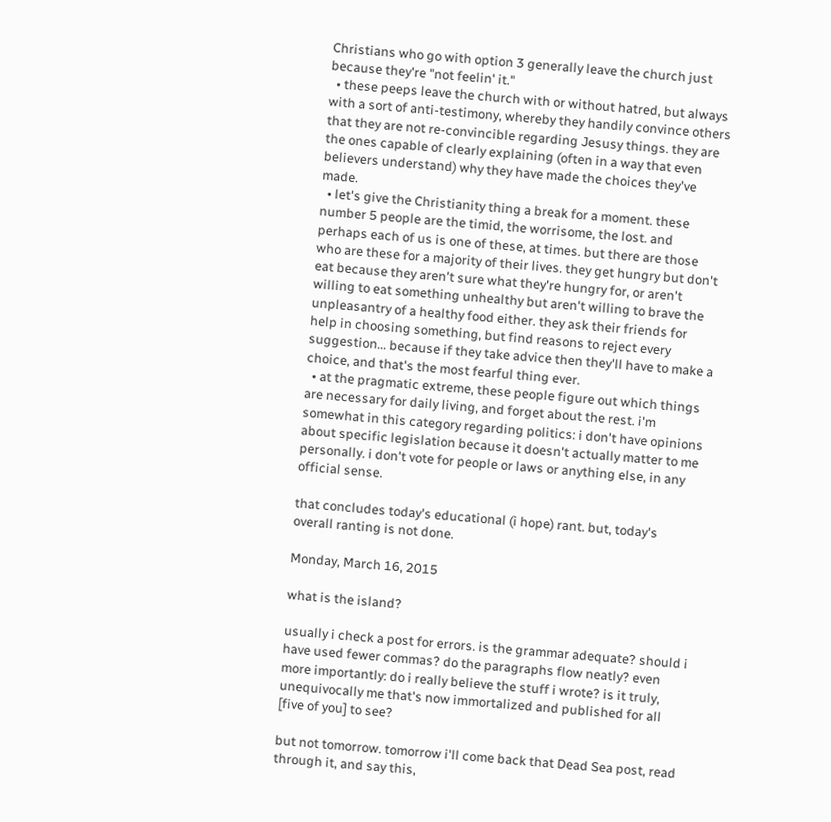Christians who go with option 3 generally leave the church just because they're "not feelin' it."
  • these peeps leave the church with or without hatred, but always with a sort of anti-testimony, whereby they handily convince others that they are not re-convincible regarding Jesusy things. they are the ones capable of clearly explaining (often in a way that even believers understand) why they have made the choices they've made.
  • let's give the Christianity thing a break for a moment. these number 5 people are the timid, the worrisome, the lost. and perhaps each of us is one of these, at times. but there are those who are these for a majority of their lives. they get hungry but don't eat because they aren't sure what they're hungry for, or aren't willing to eat something unhealthy but aren't willing to brave the unpleasantry of a healthy food either. they ask their friends for help in choosing something, but find reasons to reject every suggestion... because if they take advice then they'll have to make a choice, and that's the most fearful thing ever.
  • at the pragmatic extreme, these people figure out which things are necessary for daily living, and forget about the rest. i'm somewhat in this category regarding politics: i don't have opinions about specific legislation because it doesn't actually matter to me personally. i don't vote for people or laws or anything else, in any official sense.

that concludes today's educational (i hope) rant. but, today's overall ranting is not done.

Monday, March 16, 2015

what is the island?

usually i check a post for errors. is the grammar adequate? should i have used fewer commas? do the paragraphs flow neatly? even more importantly: do i really believe the stuff i wrote? is it truly, unequivocally me that's now immortalized and published for all [five of you] to see?

but not tomorrow. tomorrow i'll come back that Dead Sea post, read through it, and say this,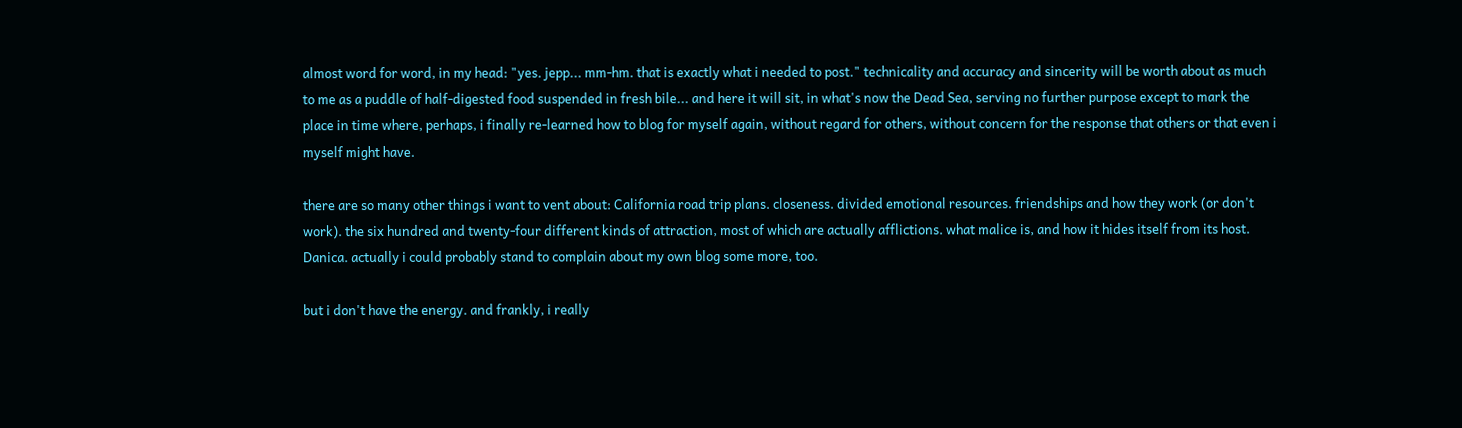almost word for word, in my head: "yes. jepp... mm-hm. that is exactly what i needed to post." technicality and accuracy and sincerity will be worth about as much to me as a puddle of half-digested food suspended in fresh bile... and here it will sit, in what's now the Dead Sea, serving no further purpose except to mark the place in time where, perhaps, i finally re-learned how to blog for myself again, without regard for others, without concern for the response that others or that even i myself might have.

there are so many other things i want to vent about: California road trip plans. closeness. divided emotional resources. friendships and how they work (or don't work). the six hundred and twenty-four different kinds of attraction, most of which are actually afflictions. what malice is, and how it hides itself from its host. Danica. actually i could probably stand to complain about my own blog some more, too.

but i don't have the energy. and frankly, i really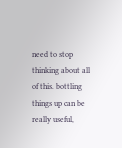need to stop thinking about all of this. bottling things up can be really useful,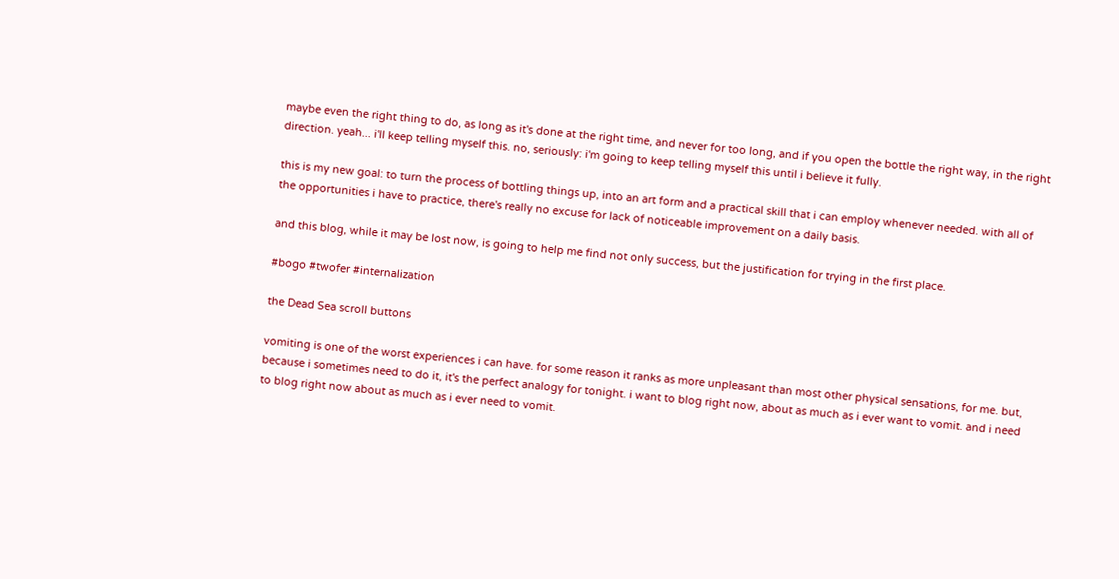maybe even the right thing to do, as long as it's done at the right time, and never for too long, and if you open the bottle the right way, in the right direction. yeah... i'll keep telling myself this. no, seriously: i'm going to keep telling myself this until i believe it fully.

this is my new goal: to turn the process of bottling things up, into an art form and a practical skill that i can employ whenever needed. with all of the opportunities i have to practice, there's really no excuse for lack of noticeable improvement on a daily basis.

and this blog, while it may be lost now, is going to help me find not only success, but the justification for trying in the first place.

#bogo #twofer #internalization

the Dead Sea scroll buttons

vomiting is one of the worst experiences i can have. for some reason it ranks as more unpleasant than most other physical sensations, for me. but, because i sometimes need to do it, it's the perfect analogy for tonight. i want to blog right now, about as much as i ever want to vomit. and i need to blog right now about as much as i ever need to vomit.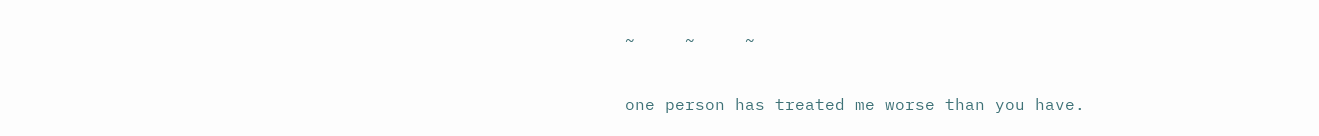~     ~     ~

one person has treated me worse than you have.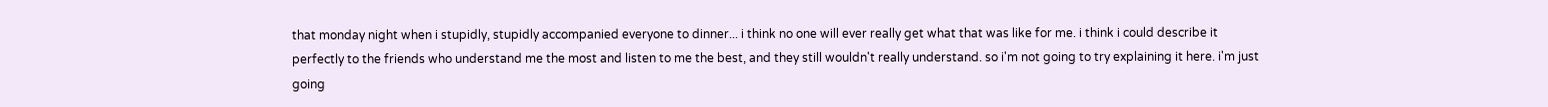that monday night when i stupidly, stupidly accompanied everyone to dinner... i think no one will ever really get what that was like for me. i think i could describe it perfectly to the friends who understand me the most and listen to me the best, and they still wouldn't really understand. so i'm not going to try explaining it here. i'm just going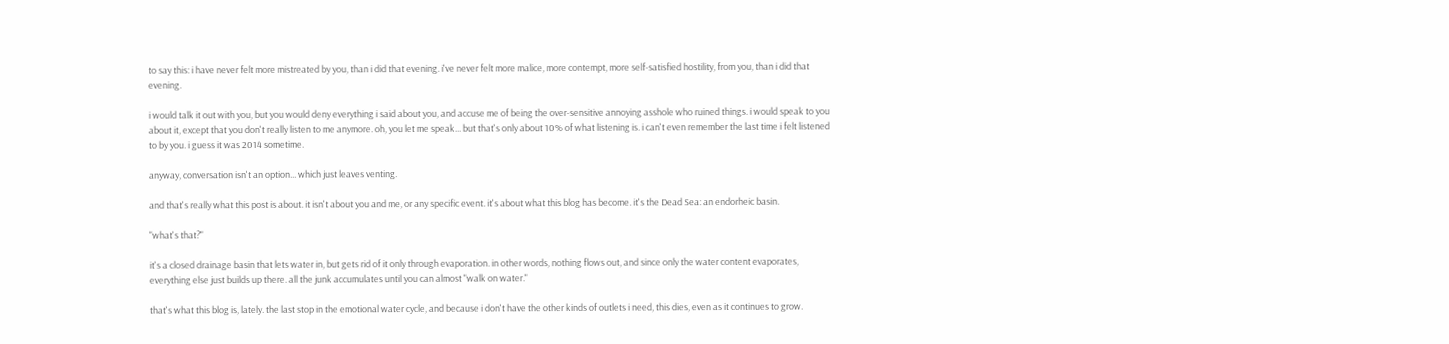to say this: i have never felt more mistreated by you, than i did that evening. i've never felt more malice, more contempt, more self-satisfied hostility, from you, than i did that evening.

i would talk it out with you, but you would deny everything i said about you, and accuse me of being the over-sensitive annoying asshole who ruined things. i would speak to you about it, except that you don't really listen to me anymore. oh, you let me speak... but that's only about 10% of what listening is. i can't even remember the last time i felt listened to by you. i guess it was 2014 sometime.

anyway, conversation isn't an option... which just leaves venting.

and that's really what this post is about. it isn't about you and me, or any specific event. it's about what this blog has become. it's the Dead Sea: an endorheic basin.

"what's that?"

it's a closed drainage basin that lets water in, but gets rid of it only through evaporation. in other words, nothing flows out, and since only the water content evaporates, everything else just builds up there. all the junk accumulates until you can almost "walk on water."

that's what this blog is, lately. the last stop in the emotional water cycle, and because i don't have the other kinds of outlets i need, this dies, even as it continues to grow.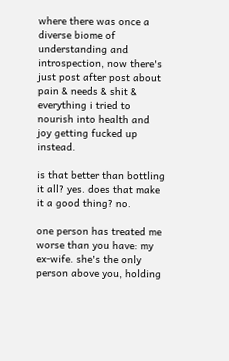where there was once a diverse biome of understanding and introspection, now there's just post after post about pain & needs & shit & everything i tried to nourish into health and joy getting fucked up instead.

is that better than bottling it all? yes. does that make it a good thing? no.

one person has treated me worse than you have: my ex-wife. she's the only person above you, holding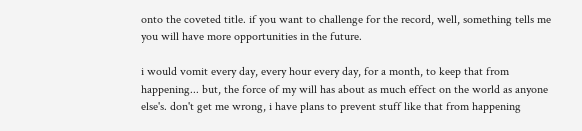onto the coveted title. if you want to challenge for the record, well, something tells me you will have more opportunities in the future.

i would vomit every day, every hour every day, for a month, to keep that from happening... but, the force of my will has about as much effect on the world as anyone else's. don't get me wrong, i have plans to prevent stuff like that from happening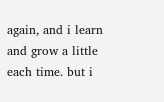again, and i learn and grow a little each time. but i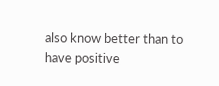also know better than to have positive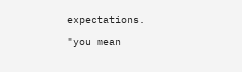expectations.

"you mean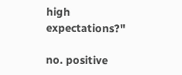high expectations?"

no. positive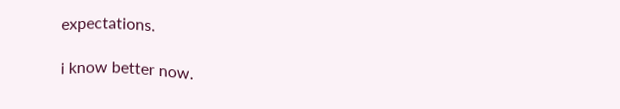expectations.

i know better now.